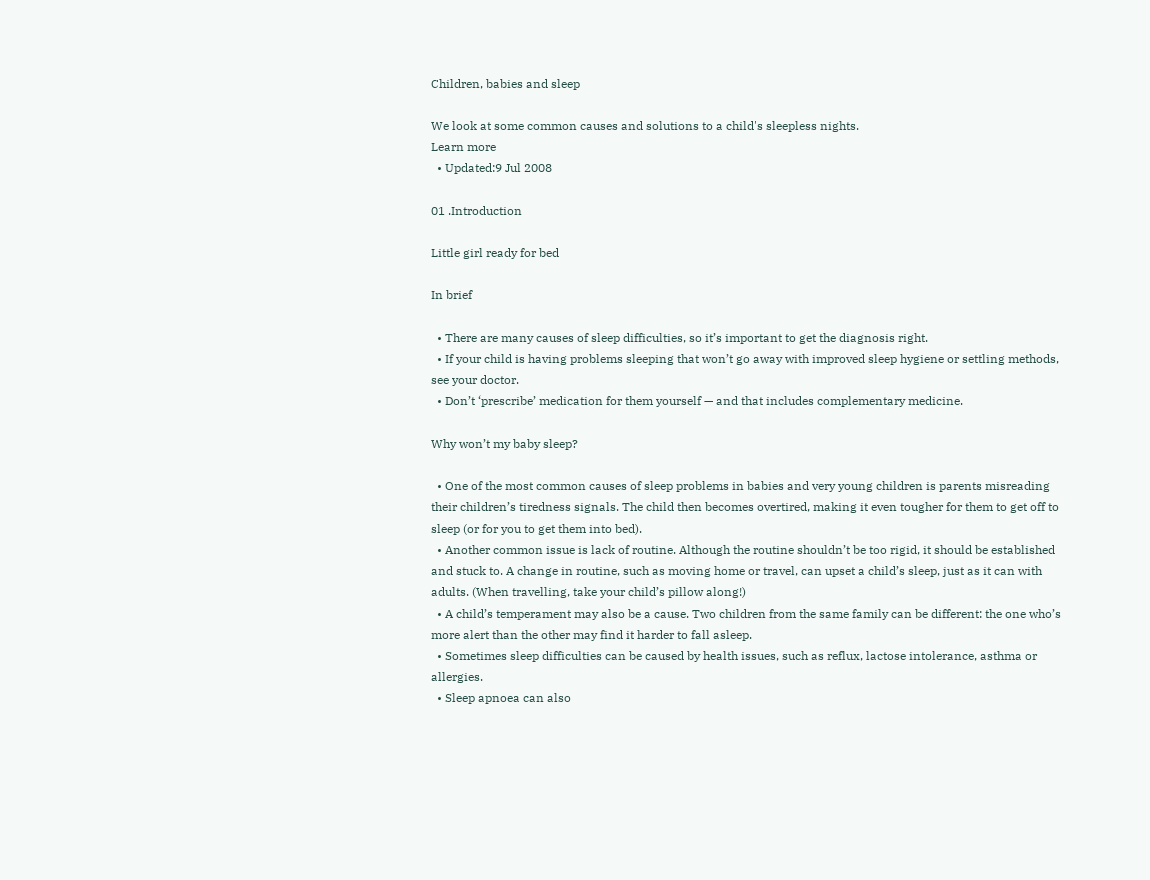Children, babies and sleep

We look at some common causes and solutions to a child's sleepless nights.
Learn more
  • Updated:9 Jul 2008

01 .Introduction

Little girl ready for bed

In brief

  • There are many causes of sleep difficulties, so it’s important to get the diagnosis right.
  • If your child is having problems sleeping that won’t go away with improved sleep hygiene or settling methods, see your doctor.
  • Don’t ‘prescribe’ medication for them yourself — and that includes complementary medicine.

Why won’t my baby sleep?

  • One of the most common causes of sleep problems in babies and very young children is parents misreading their children’s tiredness signals. The child then becomes overtired, making it even tougher for them to get off to sleep (or for you to get them into bed).
  • Another common issue is lack of routine. Although the routine shouldn’t be too rigid, it should be established and stuck to. A change in routine, such as moving home or travel, can upset a child’s sleep, just as it can with adults. (When travelling, take your child’s pillow along!)
  • A child’s temperament may also be a cause. Two children from the same family can be different: the one who’s more alert than the other may find it harder to fall asleep.
  • Sometimes sleep difficulties can be caused by health issues, such as reflux, lactose intolerance, asthma or allergies.
  • Sleep apnoea can also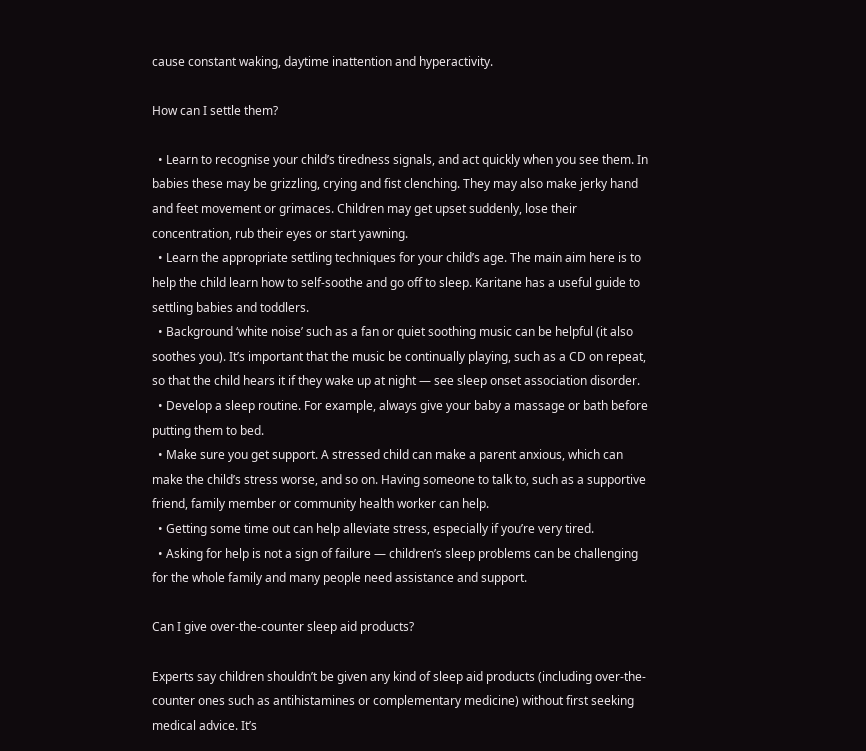cause constant waking, daytime inattention and hyperactivity.

How can I settle them?

  • Learn to recognise your child’s tiredness signals, and act quickly when you see them. In babies these may be grizzling, crying and fist clenching. They may also make jerky hand and feet movement or grimaces. Children may get upset suddenly, lose their concentration, rub their eyes or start yawning.
  • Learn the appropriate settling techniques for your child’s age. The main aim here is to help the child learn how to self-soothe and go off to sleep. Karitane has a useful guide to settling babies and toddlers.
  • Background ‘white noise’ such as a fan or quiet soothing music can be helpful (it also soothes you). It’s important that the music be continually playing, such as a CD on repeat, so that the child hears it if they wake up at night — see sleep onset association disorder.
  • Develop a sleep routine. For example, always give your baby a massage or bath before putting them to bed.
  • Make sure you get support. A stressed child can make a parent anxious, which can make the child’s stress worse, and so on. Having someone to talk to, such as a supportive friend, family member or community health worker can help.
  • Getting some time out can help alleviate stress, especially if you’re very tired.
  • Asking for help is not a sign of failure — children’s sleep problems can be challenging for the whole family and many people need assistance and support.

Can I give over-the-counter sleep aid products?

Experts say children shouldn’t be given any kind of sleep aid products (including over-the-counter ones such as antihistamines or complementary medicine) without first seeking medical advice. It’s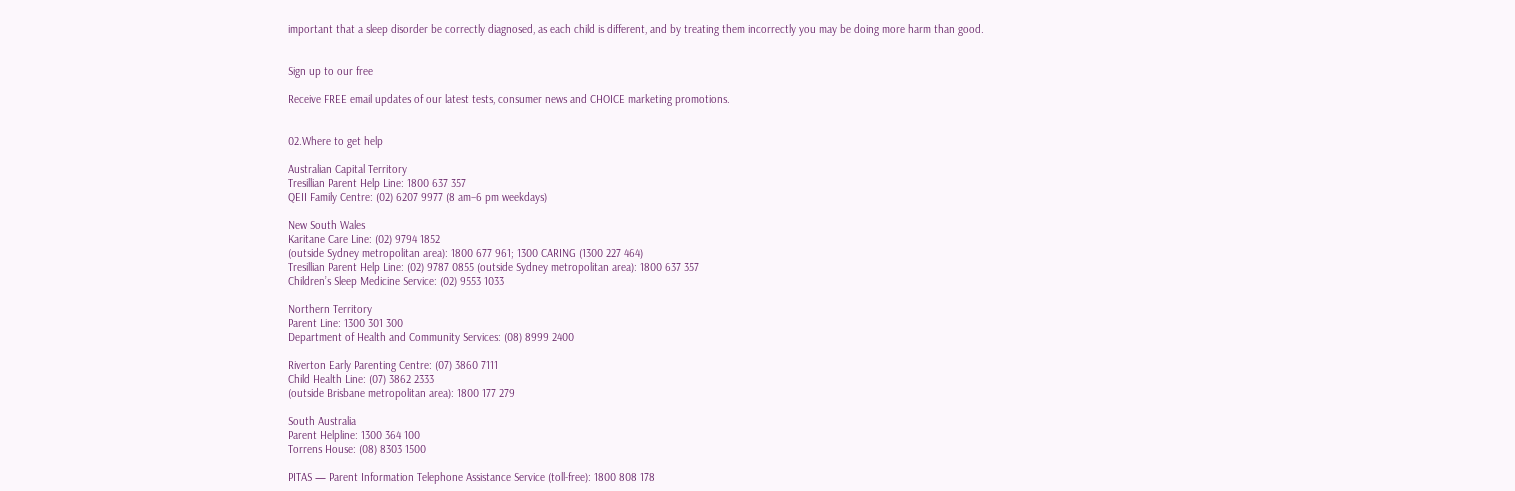important that a sleep disorder be correctly diagnosed, as each child is different, and by treating them incorrectly you may be doing more harm than good.


Sign up to our free

Receive FREE email updates of our latest tests, consumer news and CHOICE marketing promotions.


02.Where to get help

Australian Capital Territory
Tresillian Parent Help Line: 1800 637 357
QEII Family Centre: (02) 6207 9977 (8 am–6 pm weekdays)

New South Wales
Karitane Care Line: (02) 9794 1852
(outside Sydney metropolitan area): 1800 677 961; 1300 CARING (1300 227 464)
Tresillian Parent Help Line: (02) 9787 0855 (outside Sydney metropolitan area): 1800 637 357
Children’s Sleep Medicine Service: (02) 9553 1033

Northern Territory
Parent Line: 1300 301 300
Department of Health and Community Services: (08) 8999 2400

Riverton Early Parenting Centre: (07) 3860 7111
Child Health Line: (07) 3862 2333
(outside Brisbane metropolitan area): 1800 177 279

South Australia
Parent Helpline: 1300 364 100
Torrens House: (08) 8303 1500

PITAS — Parent Information Telephone Assistance Service (toll-free): 1800 808 178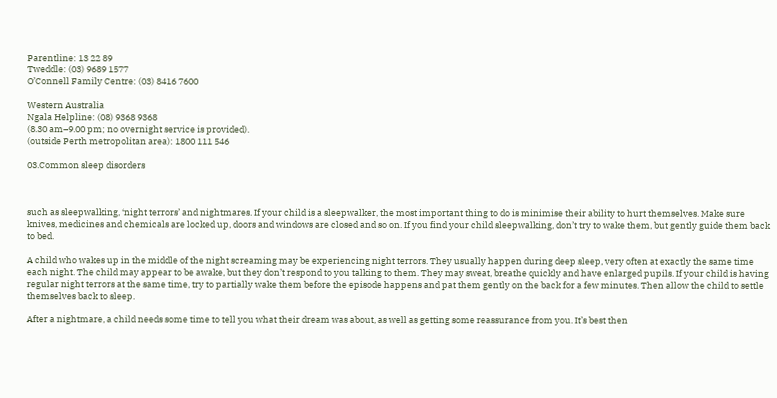Parentline: 13 22 89
Tweddle: (03) 9689 1577
O’Connell Family Centre: (03) 8416 7600

Western Australia
Ngala Helpline: (08) 9368 9368
(8.30 am–9.00 pm; no overnight service is provided).
(outside Perth metropolitan area): 1800 111 546

03.Common sleep disorders



such as sleepwalking, ‘night terrors’ and nightmares. If your child is a sleepwalker, the most important thing to do is minimise their ability to hurt themselves. Make sure knives, medicines and chemicals are locked up, doors and windows are closed and so on. If you find your child sleepwalking, don’t try to wake them, but gently guide them back to bed.

A child who wakes up in the middle of the night screaming may be experiencing night terrors. They usually happen during deep sleep, very often at exactly the same time each night. The child may appear to be awake, but they don’t respond to you talking to them. They may sweat, breathe quickly and have enlarged pupils. If your child is having regular night terrors at the same time, try to partially wake them before the episode happens and pat them gently on the back for a few minutes. Then allow the child to settle themselves back to sleep.

After a nightmare, a child needs some time to tell you what their dream was about, as well as getting some reassurance from you. It’s best then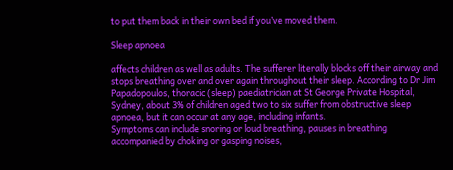to put them back in their own bed if you’ve moved them.

Sleep apnoea

affects children as well as adults. The sufferer literally blocks off their airway and stops breathing over and over again throughout their sleep. According to Dr Jim Papadopoulos, thoracic (sleep) paediatrician at St George Private Hospital, Sydney, about 3% of children aged two to six suffer from obstructive sleep apnoea, but it can occur at any age, including infants.
Symptoms can include snoring or loud breathing, pauses in breathing accompanied by choking or gasping noises,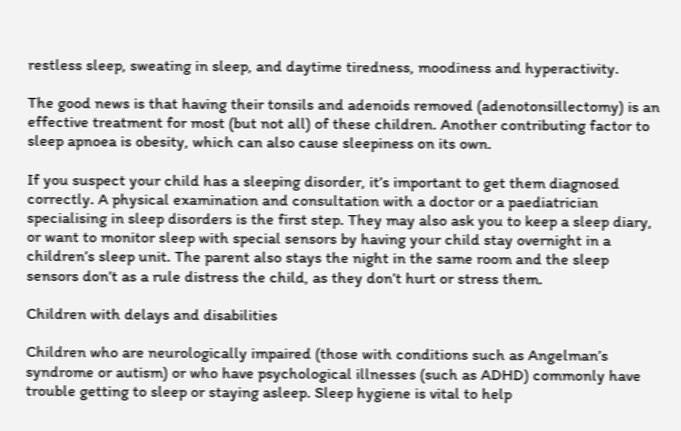restless sleep, sweating in sleep, and daytime tiredness, moodiness and hyperactivity.

The good news is that having their tonsils and adenoids removed (adenotonsillectomy) is an effective treatment for most (but not all) of these children. Another contributing factor to sleep apnoea is obesity, which can also cause sleepiness on its own.

If you suspect your child has a sleeping disorder, it’s important to get them diagnosed correctly. A physical examination and consultation with a doctor or a paediatrician specialising in sleep disorders is the first step. They may also ask you to keep a sleep diary, or want to monitor sleep with special sensors by having your child stay overnight in a children’s sleep unit. The parent also stays the night in the same room and the sleep sensors don’t as a rule distress the child, as they don’t hurt or stress them.

Children with delays and disabilities

Children who are neurologically impaired (those with conditions such as Angelman’s syndrome or autism) or who have psychological illnesses (such as ADHD) commonly have trouble getting to sleep or staying asleep. Sleep hygiene is vital to help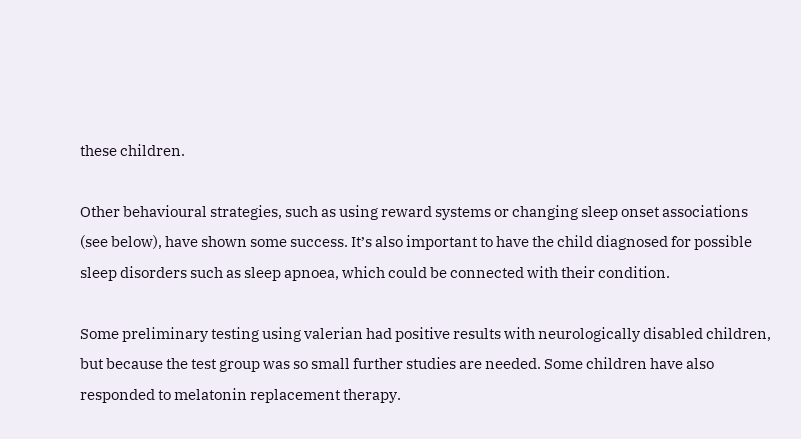these children.

Other behavioural strategies, such as using reward systems or changing sleep onset associations (see below), have shown some success. It’s also important to have the child diagnosed for possible sleep disorders such as sleep apnoea, which could be connected with their condition.

Some preliminary testing using valerian had positive results with neurologically disabled children, but because the test group was so small further studies are needed. Some children have also responded to melatonin replacement therapy.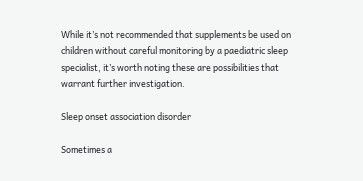While it’s not recommended that supplements be used on children without careful monitoring by a paediatric sleep specialist, it’s worth noting these are possibilities that warrant further investigation.

Sleep onset association disorder

Sometimes a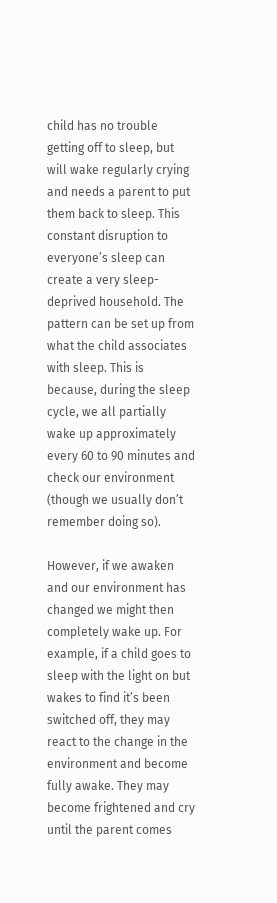child has no trouble getting off to sleep, but will wake regularly crying and needs a parent to put them back to sleep. This constant disruption to everyone’s sleep can create a very sleep-deprived household. The pattern can be set up from what the child associates with sleep. This is because, during the sleep cycle, we all partially wake up approximately every 60 to 90 minutes and check our environment (though we usually don’t remember doing so).

However, if we awaken and our environment has changed we might then completely wake up. For example, if a child goes to sleep with the light on but wakes to find it’s been switched off, they may react to the change in the environment and become fully awake. They may become frightened and cry until the parent comes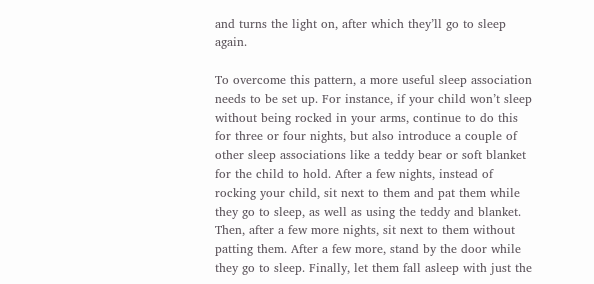and turns the light on, after which they’ll go to sleep again.

To overcome this pattern, a more useful sleep association needs to be set up. For instance, if your child won’t sleep without being rocked in your arms, continue to do this for three or four nights, but also introduce a couple of other sleep associations like a teddy bear or soft blanket for the child to hold. After a few nights, instead of rocking your child, sit next to them and pat them while they go to sleep, as well as using the teddy and blanket. Then, after a few more nights, sit next to them without patting them. After a few more, stand by the door while they go to sleep. Finally, let them fall asleep with just the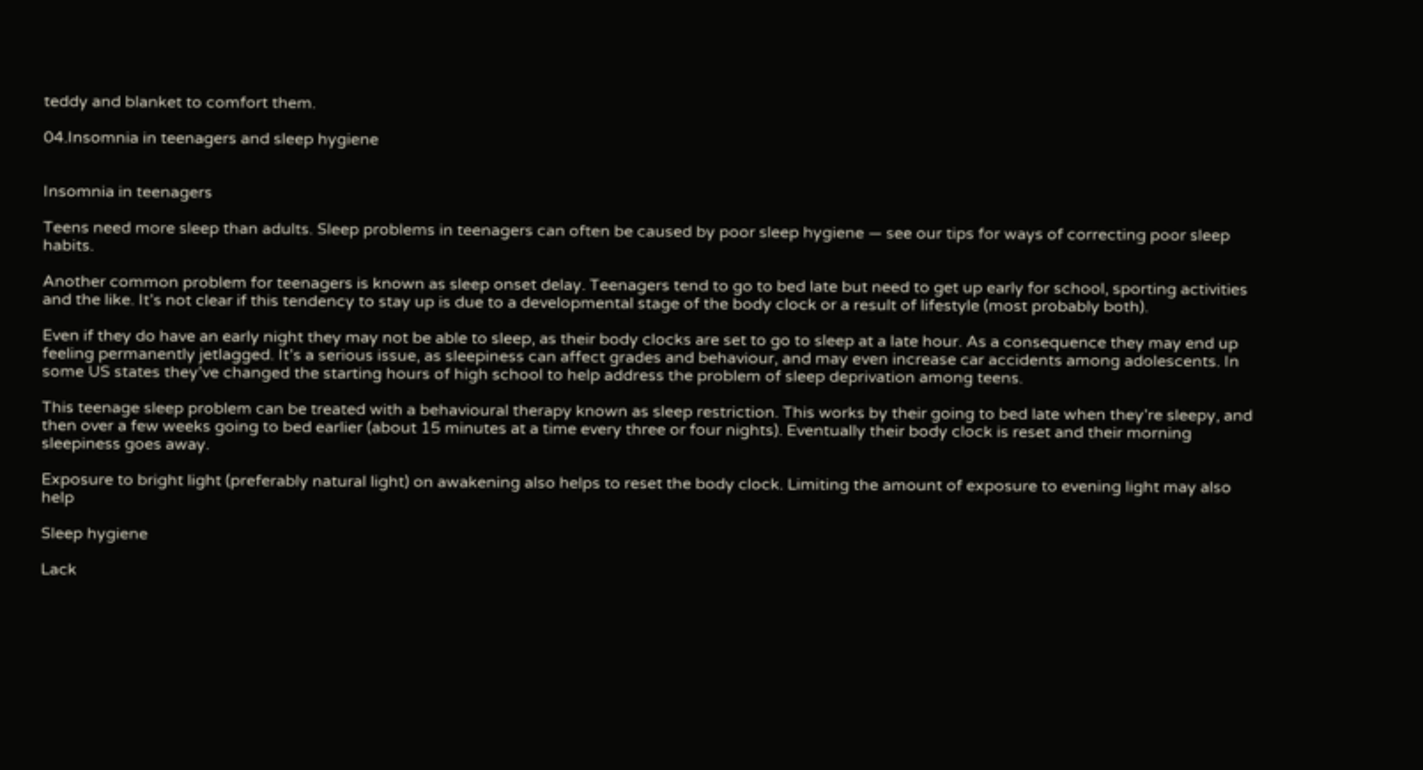teddy and blanket to comfort them.

04.Insomnia in teenagers and sleep hygiene


Insomnia in teenagers

Teens need more sleep than adults. Sleep problems in teenagers can often be caused by poor sleep hygiene — see our tips for ways of correcting poor sleep habits.

Another common problem for teenagers is known as sleep onset delay. Teenagers tend to go to bed late but need to get up early for school, sporting activities and the like. It’s not clear if this tendency to stay up is due to a developmental stage of the body clock or a result of lifestyle (most probably both).

Even if they do have an early night they may not be able to sleep, as their body clocks are set to go to sleep at a late hour. As a consequence they may end up feeling permanently jetlagged. It’s a serious issue, as sleepiness can affect grades and behaviour, and may even increase car accidents among adolescents. In some US states they’ve changed the starting hours of high school to help address the problem of sleep deprivation among teens.

This teenage sleep problem can be treated with a behavioural therapy known as sleep restriction. This works by their going to bed late when they’re sleepy, and then over a few weeks going to bed earlier (about 15 minutes at a time every three or four nights). Eventually their body clock is reset and their morning sleepiness goes away.

Exposure to bright light (preferably natural light) on awakening also helps to reset the body clock. Limiting the amount of exposure to evening light may also help

Sleep hygiene

Lack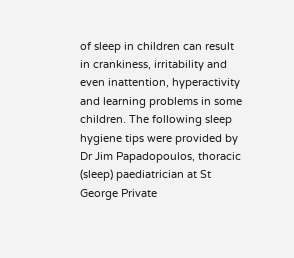of sleep in children can result in crankiness, irritability and even inattention, hyperactivity and learning problems in some children. The following sleep hygiene tips were provided by Dr Jim Papadopoulos, thoracic (sleep) paediatrician at St George Private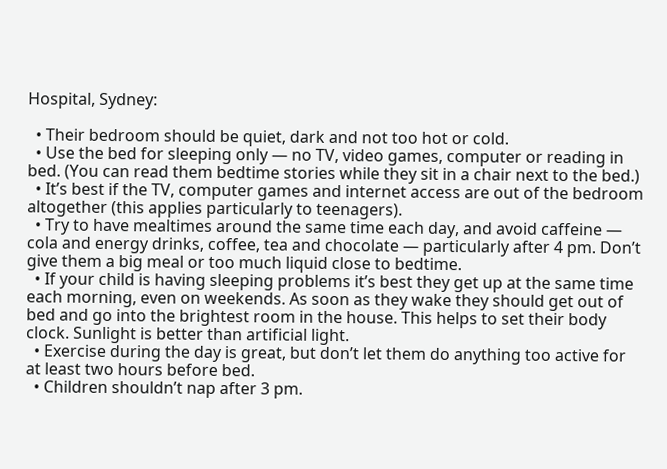Hospital, Sydney:

  • Their bedroom should be quiet, dark and not too hot or cold.
  • Use the bed for sleeping only — no TV, video games, computer or reading in bed. (You can read them bedtime stories while they sit in a chair next to the bed.)
  • It’s best if the TV, computer games and internet access are out of the bedroom altogether (this applies particularly to teenagers).
  • Try to have mealtimes around the same time each day, and avoid caffeine — cola and energy drinks, coffee, tea and chocolate — particularly after 4 pm. Don’t give them a big meal or too much liquid close to bedtime.
  • If your child is having sleeping problems it’s best they get up at the same time each morning, even on weekends. As soon as they wake they should get out of bed and go into the brightest room in the house. This helps to set their body clock. Sunlight is better than artificial light.
  • Exercise during the day is great, but don’t let them do anything too active for at least two hours before bed.
  • Children shouldn’t nap after 3 pm.